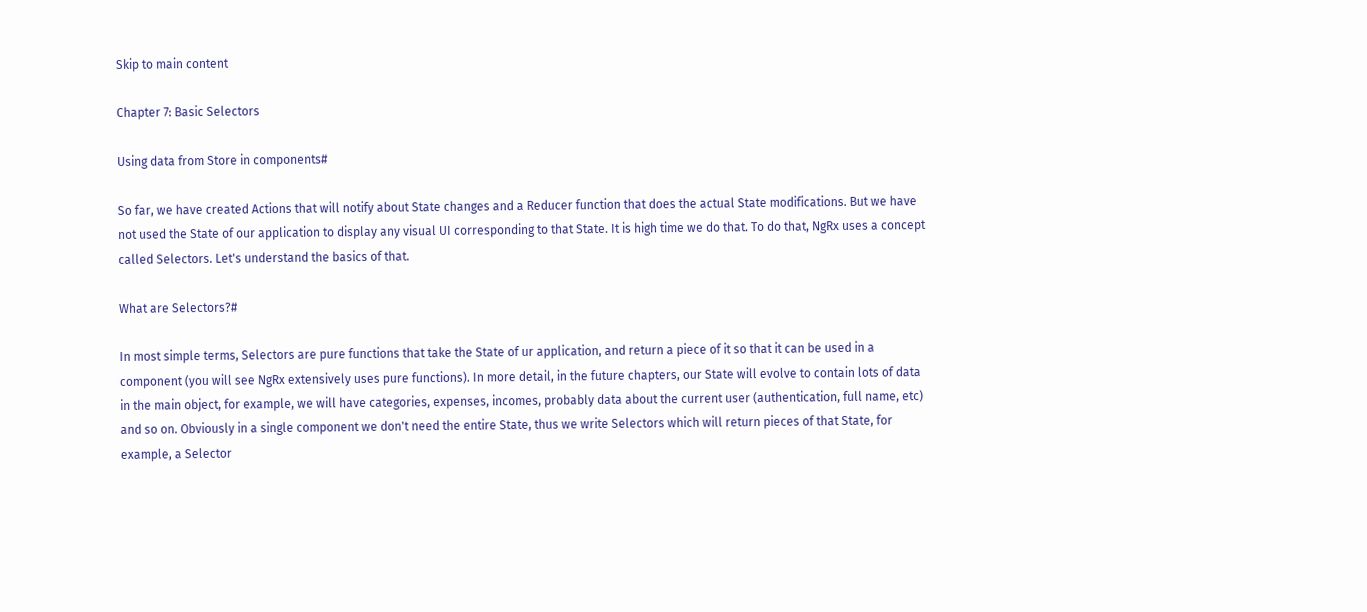Skip to main content

Chapter 7: Basic Selectors

Using data from Store in components#

So far, we have created Actions that will notify about State changes and a Reducer function that does the actual State modifications. But we have not used the State of our application to display any visual UI corresponding to that State. It is high time we do that. To do that, NgRx uses a concept called Selectors. Let's understand the basics of that.

What are Selectors?#

In most simple terms, Selectors are pure functions that take the State of ur application, and return a piece of it so that it can be used in a component (you will see NgRx extensively uses pure functions). In more detail, in the future chapters, our State will evolve to contain lots of data in the main object, for example, we will have categories, expenses, incomes, probably data about the current user (authentication, full name, etc) and so on. Obviously in a single component we don't need the entire State, thus we write Selectors which will return pieces of that State, for example, a Selector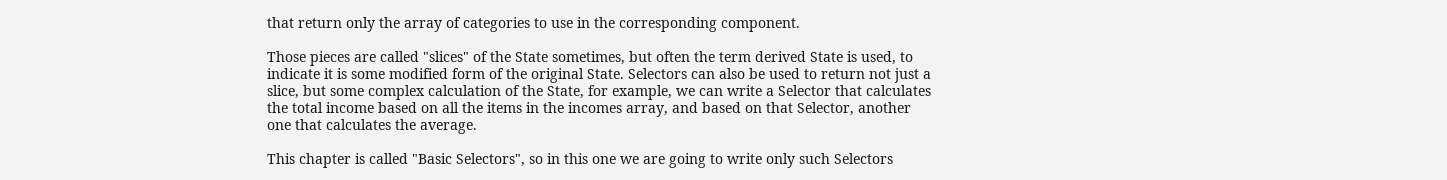that return only the array of categories to use in the corresponding component.

Those pieces are called "slices" of the State sometimes, but often the term derived State is used, to indicate it is some modified form of the original State. Selectors can also be used to return not just a slice, but some complex calculation of the State, for example, we can write a Selector that calculates the total income based on all the items in the incomes array, and based on that Selector, another one that calculates the average.

This chapter is called "Basic Selectors", so in this one we are going to write only such Selectors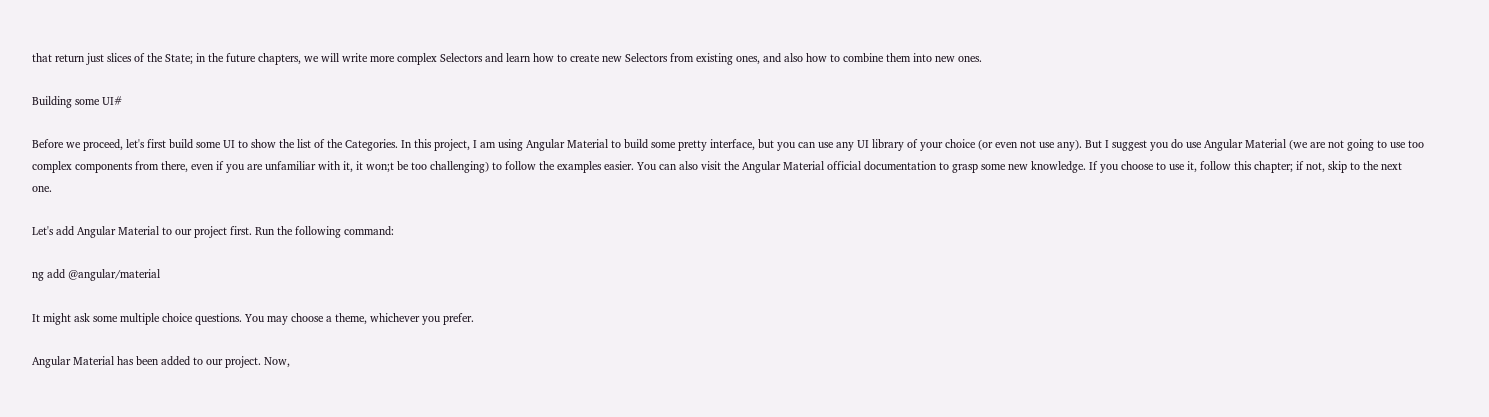that return just slices of the State; in the future chapters, we will write more complex Selectors and learn how to create new Selectors from existing ones, and also how to combine them into new ones.

Building some UI#

Before we proceed, let's first build some UI to show the list of the Categories. In this project, I am using Angular Material to build some pretty interface, but you can use any UI library of your choice (or even not use any). But I suggest you do use Angular Material (we are not going to use too complex components from there, even if you are unfamiliar with it, it won;t be too challenging) to follow the examples easier. You can also visit the Angular Material official documentation to grasp some new knowledge. If you choose to use it, follow this chapter; if not, skip to the next one.

Let's add Angular Material to our project first. Run the following command:

ng add @angular/material

It might ask some multiple choice questions. You may choose a theme, whichever you prefer.

Angular Material has been added to our project. Now,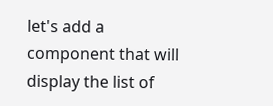let's add a component that will display the list of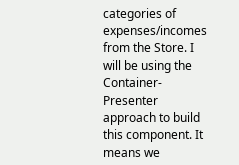categories of expenses/incomes from the Store. I will be using the Container-Presenter approach to build this component. It means we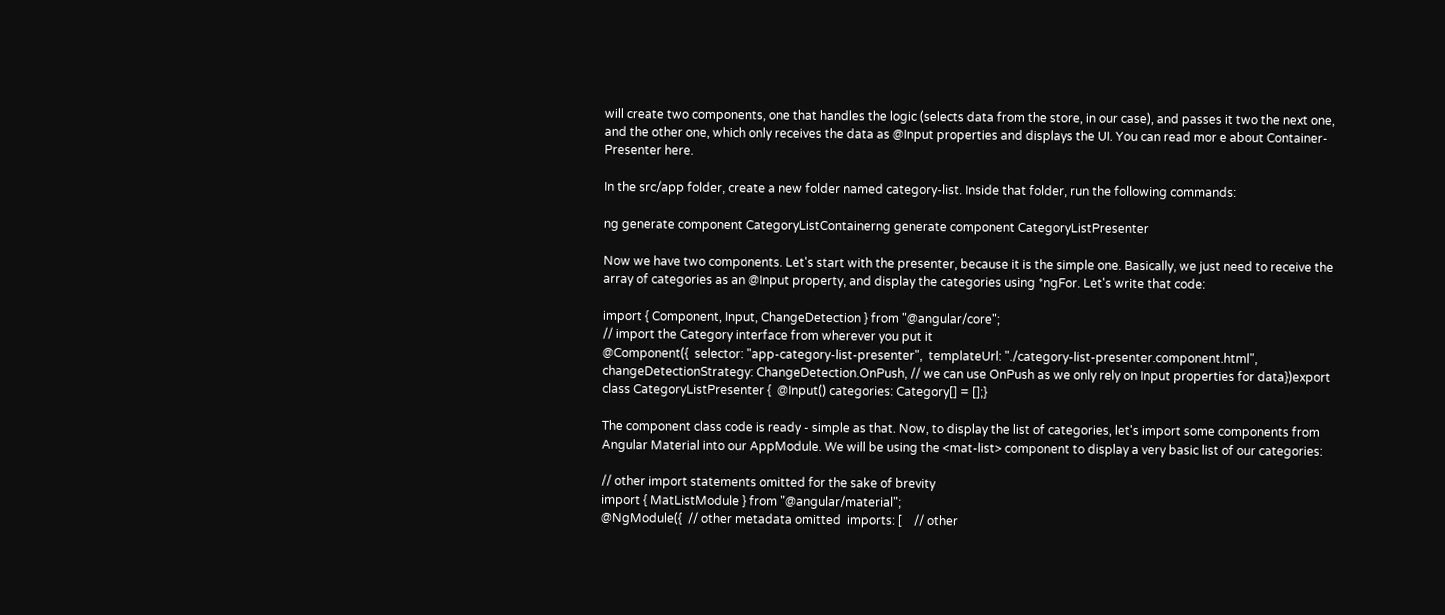will create two components, one that handles the logic (selects data from the store, in our case), and passes it two the next one, and the other one, which only receives the data as @Input properties and displays the UI. You can read mor e about Container-Presenter here.

In the src/app folder, create a new folder named category-list. Inside that folder, run the following commands:

ng generate component CategoryListContainerng generate component CategoryListPresenter

Now we have two components. Let's start with the presenter, because it is the simple one. Basically, we just need to receive the array of categories as an @Input property, and display the categories using *ngFor. Let's write that code:

import { Component, Input, ChangeDetection } from "@angular/core";
// import the Category interface from wherever you put it
@Component({  selector: "app-category-list-presenter",  templateUrl: "./category-list-presenter.component.html",  changeDetectionStrategy: ChangeDetection.OnPush, // we can use OnPush as we only rely on Input properties for data})export class CategoryListPresenter {  @Input() categories: Category[] = [];}

The component class code is ready - simple as that. Now, to display the list of categories, let's import some components from Angular Material into our AppModule. We will be using the <mat-list> component to display a very basic list of our categories:

// other import statements omitted for the sake of brevity
import { MatListModule } from "@angular/material";
@NgModule({  // other metadata omitted  imports: [    // other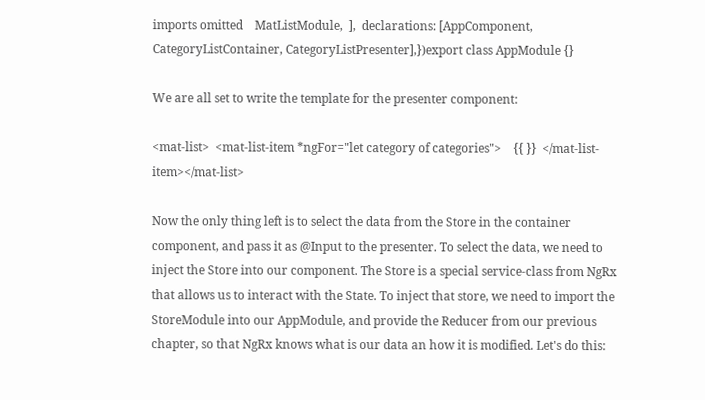imports omitted    MatListModule,  ],  declarations: [AppComponent, CategoryListContainer, CategoryListPresenter],})export class AppModule {}

We are all set to write the template for the presenter component:

<mat-list>  <mat-list-item *ngFor="let category of categories">    {{ }}  </mat-list-item></mat-list>

Now the only thing left is to select the data from the Store in the container component, and pass it as @Input to the presenter. To select the data, we need to inject the Store into our component. The Store is a special service-class from NgRx that allows us to interact with the State. To inject that store, we need to import the StoreModule into our AppModule, and provide the Reducer from our previous chapter, so that NgRx knows what is our data an how it is modified. Let's do this: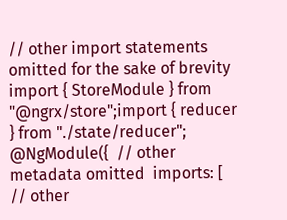// other import statements omitted for the sake of brevity
import { StoreModule } from "@ngrx/store";import { reducer } from "./state/reducer";
@NgModule({  // other metadata omitted  imports: [    // other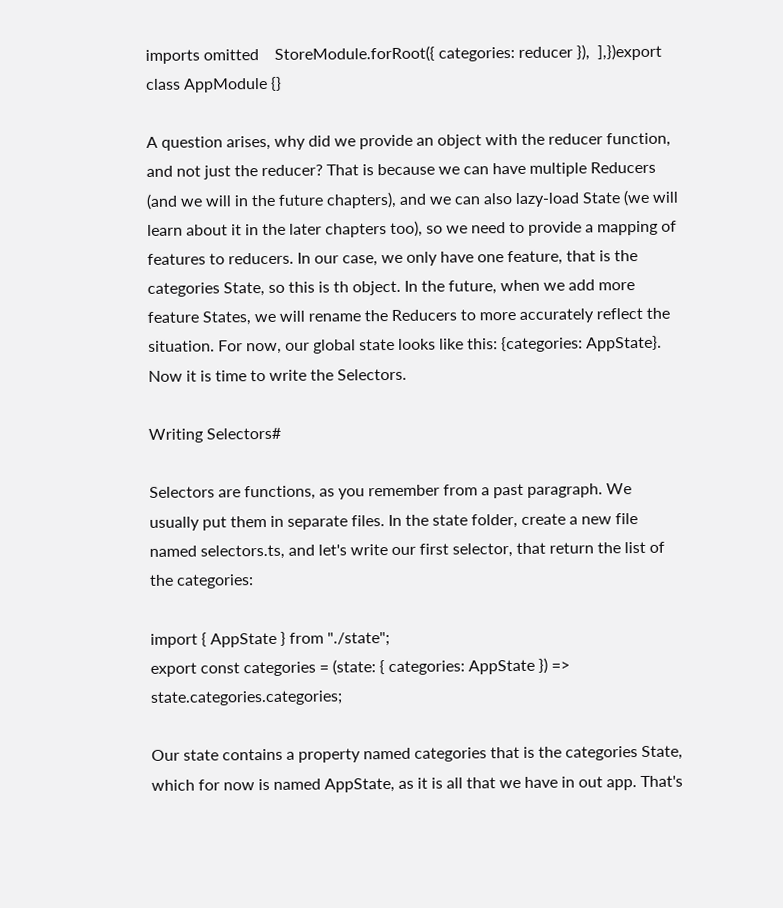imports omitted    StoreModule.forRoot({ categories: reducer }),  ],})export class AppModule {}

A question arises, why did we provide an object with the reducer function, and not just the reducer? That is because we can have multiple Reducers (and we will in the future chapters), and we can also lazy-load State (we will learn about it in the later chapters too), so we need to provide a mapping of features to reducers. In our case, we only have one feature, that is the categories State, so this is th object. In the future, when we add more feature States, we will rename the Reducers to more accurately reflect the situation. For now, our global state looks like this: {categories: AppState}. Now it is time to write the Selectors.

Writing Selectors#

Selectors are functions, as you remember from a past paragraph. We usually put them in separate files. In the state folder, create a new file named selectors.ts, and let's write our first selector, that return the list of the categories:

import { AppState } from "./state";
export const categories = (state: { categories: AppState }) =>  state.categories.categories;

Our state contains a property named categories that is the categories State, which for now is named AppState, as it is all that we have in out app. That's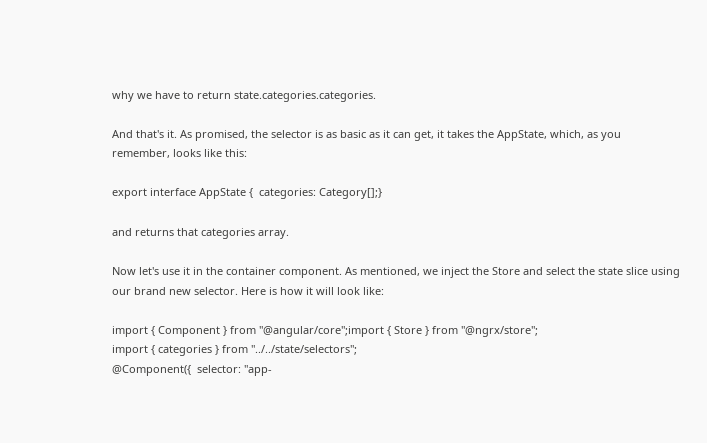why we have to return state.categories.categories.

And that's it. As promised, the selector is as basic as it can get, it takes the AppState, which, as you remember, looks like this:

export interface AppState {  categories: Category[];}

and returns that categories array.

Now let's use it in the container component. As mentioned, we inject the Store and select the state slice using our brand new selector. Here is how it will look like:

import { Component } from "@angular/core";import { Store } from "@ngrx/store";
import { categories } from "../../state/selectors";
@Component({  selector: "app-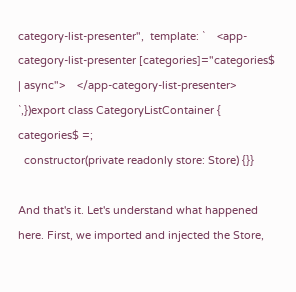category-list-presenter",  template: `    <app-category-list-presenter [categories]="categories$ | async">    </app-category-list-presenter>  `,})export class CategoryListContainer {  categories$ =;
  constructor(private readonly store: Store) {}}

And that's it. Let's understand what happened here. First, we imported and injected the Store,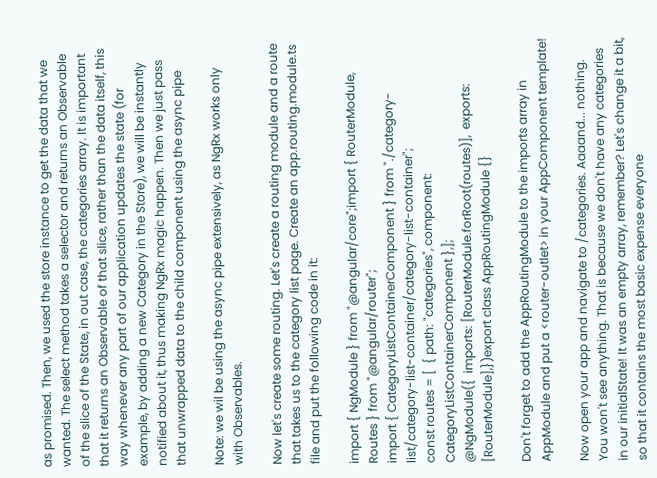as promised. Then, we used the store instance to get the data that we wanted. The select method takes a selector and returns an Observable of the slice of the State, in out case, the categories array. It is important that it returns an Observable of that slice, rather than the data itself, this way whenever any part of our application updates the state (for example, by adding a new Category in the Store), we will be instantly notified about it, thus making NgRx magic happen. Then we just pass that unwrapped data to the child component using the async pipe

Note: we wil be using the async pipe extensively, as NgRx works only with Observables.

Now let's create some routing. Let's create a routing module and a route that takes us to the category list page. Create an app.routing.module.ts file and put the following code in it:

import { NgModule } from "@angular/core";import { RouterModule, Routes } from "@angular/router";
import { CategoryListContainerComponent } from "./category-list/category-list-container/category-list-container";
const routes = [  { path: "categories", component: CategoryListContainerComponent },];
@NgModule({  imports: [RouterModule.forRoot(routes)],  exports: [RouterModule],})export class AppRoutingModule {}

Don't forget to add the AppRoutingModule to the imports array in AppModule and put a <router-outlet> in your AppComponent template!

Now open your app and navigate to /categories. Aaaand... nothing. You won't see anything. That is because we don't have any categories in our initialState! It was an empty array, remember? Let's change it a bit, so that it contains the most basic expense everyone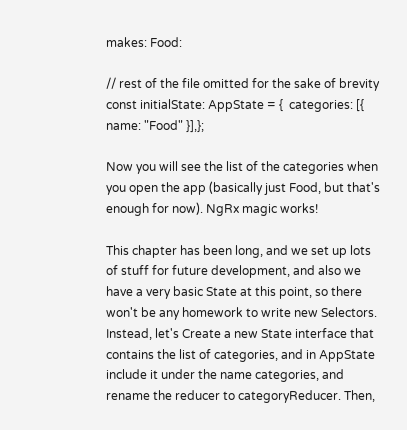makes: Food:

// rest of the file omitted for the sake of brevity
const initialState: AppState = {  categories: [{ name: "Food" }],};

Now you will see the list of the categories when you open the app (basically just Food, but that's enough for now). NgRx magic works!

This chapter has been long, and we set up lots of stuff for future development, and also we have a very basic State at this point, so there won't be any homework to write new Selectors. Instead, let's Create a new State interface that contains the list of categories, and in AppState include it under the name categories, and rename the reducer to categoryReducer. Then,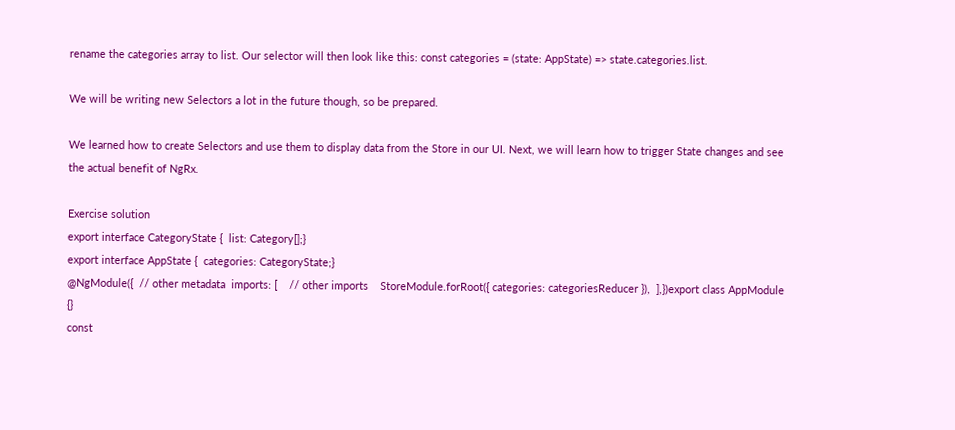rename the categories array to list. Our selector will then look like this: const categories = (state: AppState) => state.categories.list.

We will be writing new Selectors a lot in the future though, so be prepared.

We learned how to create Selectors and use them to display data from the Store in our UI. Next, we will learn how to trigger State changes and see the actual benefit of NgRx.

Exercise solution
export interface CategoryState {  list: Category[];}
export interface AppState {  categories: CategoryState;}
@NgModule({  // other metadata  imports: [    // other imports    StoreModule.forRoot({ categories: categoriesReducer }),  ],})export class AppModule {}
const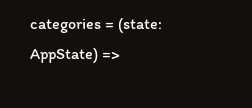categories = (state: AppState) =>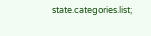state.categories.list;